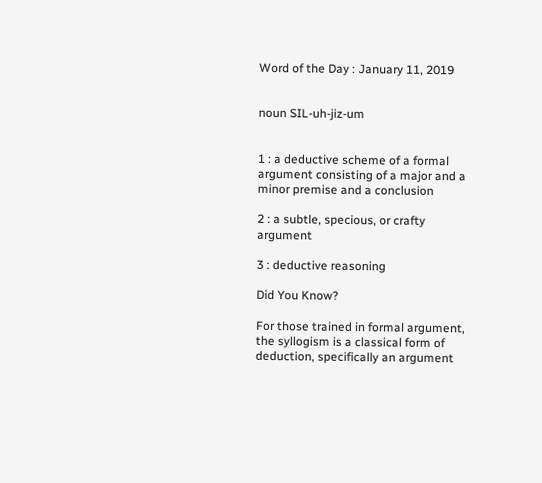Word of the Day : January 11, 2019


noun SIL-uh-jiz-um


1 : a deductive scheme of a formal argument consisting of a major and a minor premise and a conclusion

2 : a subtle, specious, or crafty argument

3 : deductive reasoning

Did You Know?

For those trained in formal argument, the syllogism is a classical form of deduction, specifically an argument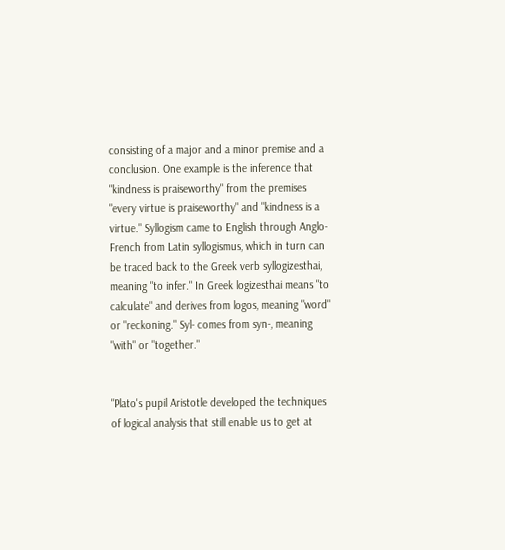consisting of a major and a minor premise and a conclusion. One example is the inference that "kindness is praiseworthy" from the premises "every virtue is praiseworthy" and "kindness is a virtue." Syllogism came to English through Anglo-French from Latin syllogismus, which in turn can be traced back to the Greek verb syllogizesthai, meaning "to infer." In Greek logizesthai means "to calculate" and derives from logos, meaning "word" or "reckoning." Syl- comes from syn-, meaning "with" or "together."


"Plato's pupil Aristotle developed the techniques of logical analysis that still enable us to get at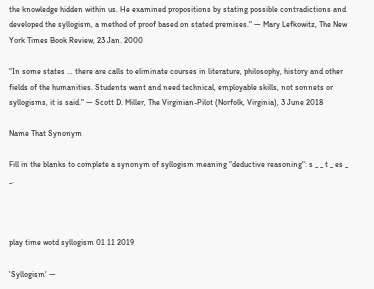the knowledge hidden within us. He examined propositions by stating possible contradictions and developed the syllogism, a method of proof based on stated premises." — Mary Lefkowitz, The New York Times Book Review, 23 Jan. 2000

"In some states … there are calls to eliminate courses in literature, philosophy, history and other fields of the humanities. Students want and need technical, employable skills, not sonnets or syllogisms, it is said." — Scott D. Miller, The Virginian-Pilot (Norfolk, Virginia), 3 June 2018

Name That Synonym

Fill in the blanks to complete a synonym of syllogism meaning "deductive reasoning": s _ _ t _ es _ _.



play time wotd syllogism 01 11 2019

'Syllogism' —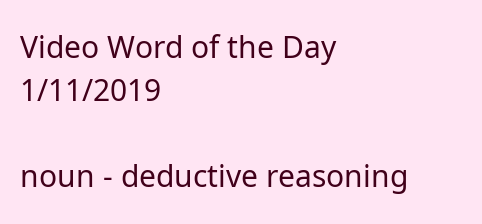Video Word of the Day 1/11/2019

noun - deductive reasoning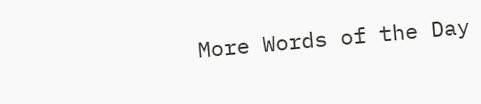More Words of the Day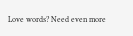Love words? Need even more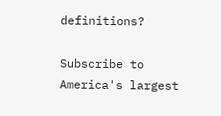definitions?

Subscribe to America's largest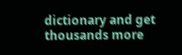dictionary and get thousands more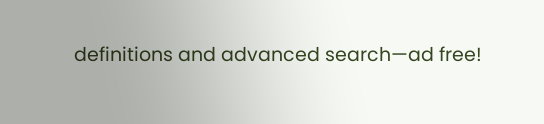definitions and advanced search—ad free!